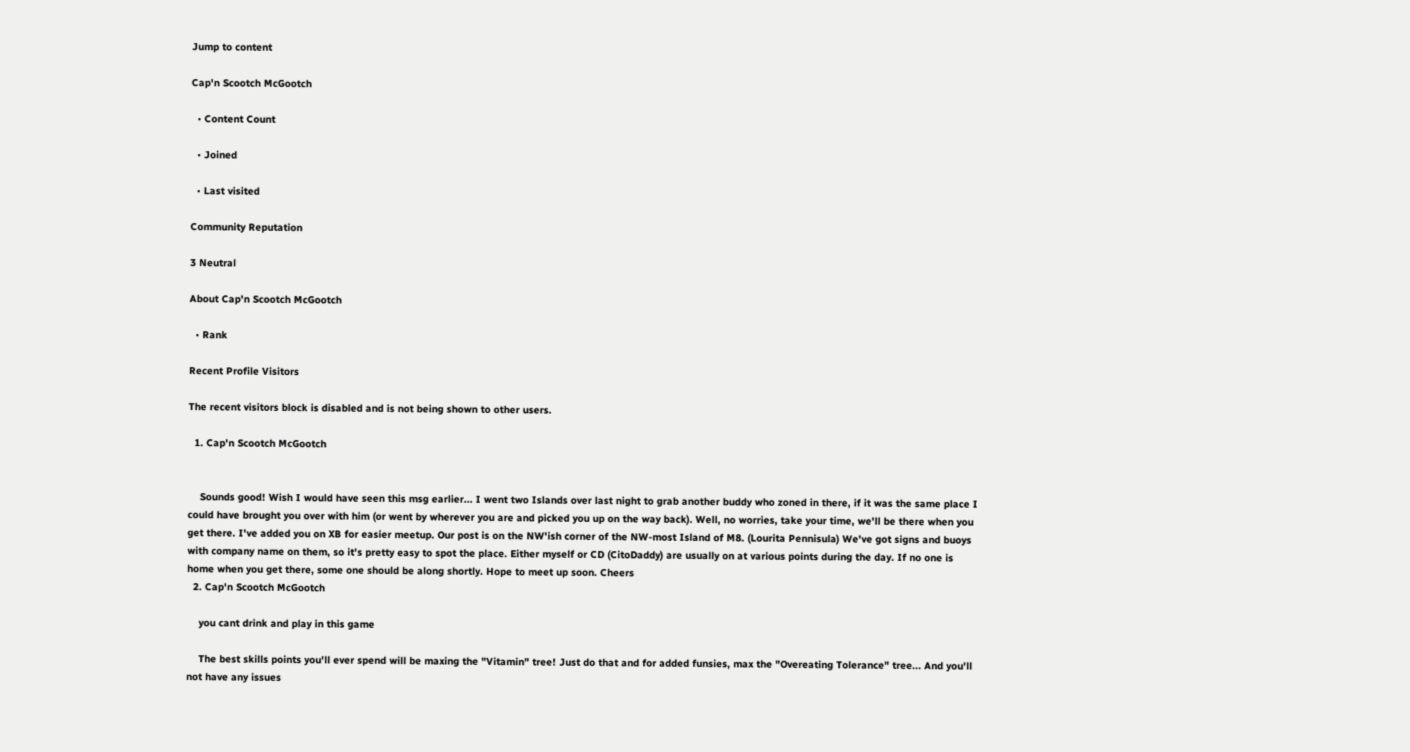Jump to content

Cap'n Scootch McGootch

  • Content Count

  • Joined

  • Last visited

Community Reputation

3 Neutral

About Cap'n Scootch McGootch

  • Rank

Recent Profile Visitors

The recent visitors block is disabled and is not being shown to other users.

  1. Cap'n Scootch McGootch


    Sounds good! Wish I would have seen this msg earlier... I went two Islands over last night to grab another buddy who zoned in there, if it was the same place I could have brought you over with him (or went by wherever you are and picked you up on the way back). Well, no worries, take your time, we'll be there when you get there. I've added you on XB for easier meetup. Our post is on the NW'ish corner of the NW-most Island of M8. (Lourita Pennisula) We've got signs and buoys with company name on them, so it's pretty easy to spot the place. Either myself or CD (CitoDaddy) are usually on at various points during the day. If no one is home when you get there, some one should be along shortly. Hope to meet up soon. Cheers
  2. Cap'n Scootch McGootch

    you cant drink and play in this game

    The best skills points you'll ever spend will be maxing the "Vitamin" tree! Just do that and for added funsies, max the "Overeating Tolerance" tree... And you'll not have any issues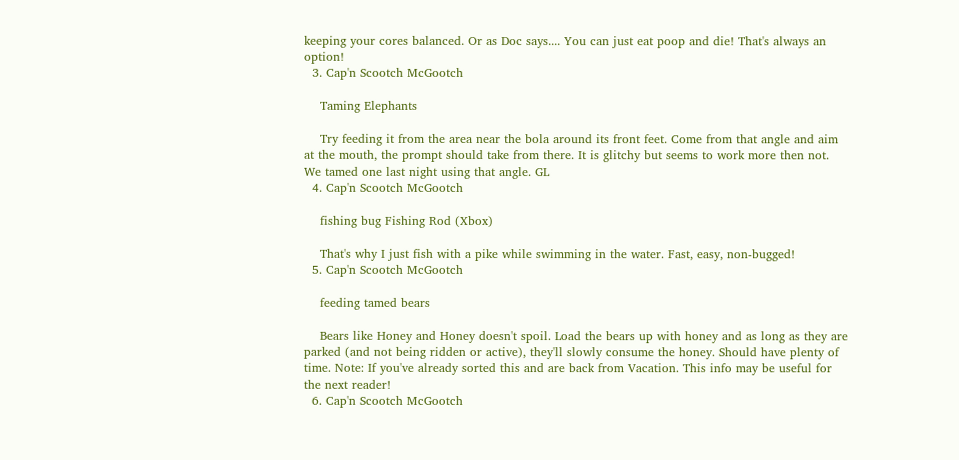keeping your cores balanced. Or as Doc says.... You can just eat poop and die! That's always an option!
  3. Cap'n Scootch McGootch

    Taming Elephants

    Try feeding it from the area near the bola around its front feet. Come from that angle and aim at the mouth, the prompt should take from there. It is glitchy but seems to work more then not. We tamed one last night using that angle. GL
  4. Cap'n Scootch McGootch

    fishing bug Fishing Rod (Xbox)

    That's why I just fish with a pike while swimming in the water. Fast, easy, non-bugged!
  5. Cap'n Scootch McGootch

    feeding tamed bears

    Bears like Honey and Honey doesn't spoil. Load the bears up with honey and as long as they are parked (and not being ridden or active), they'll slowly consume the honey. Should have plenty of time. Note: If you've already sorted this and are back from Vacation. This info may be useful for the next reader!
  6. Cap'n Scootch McGootch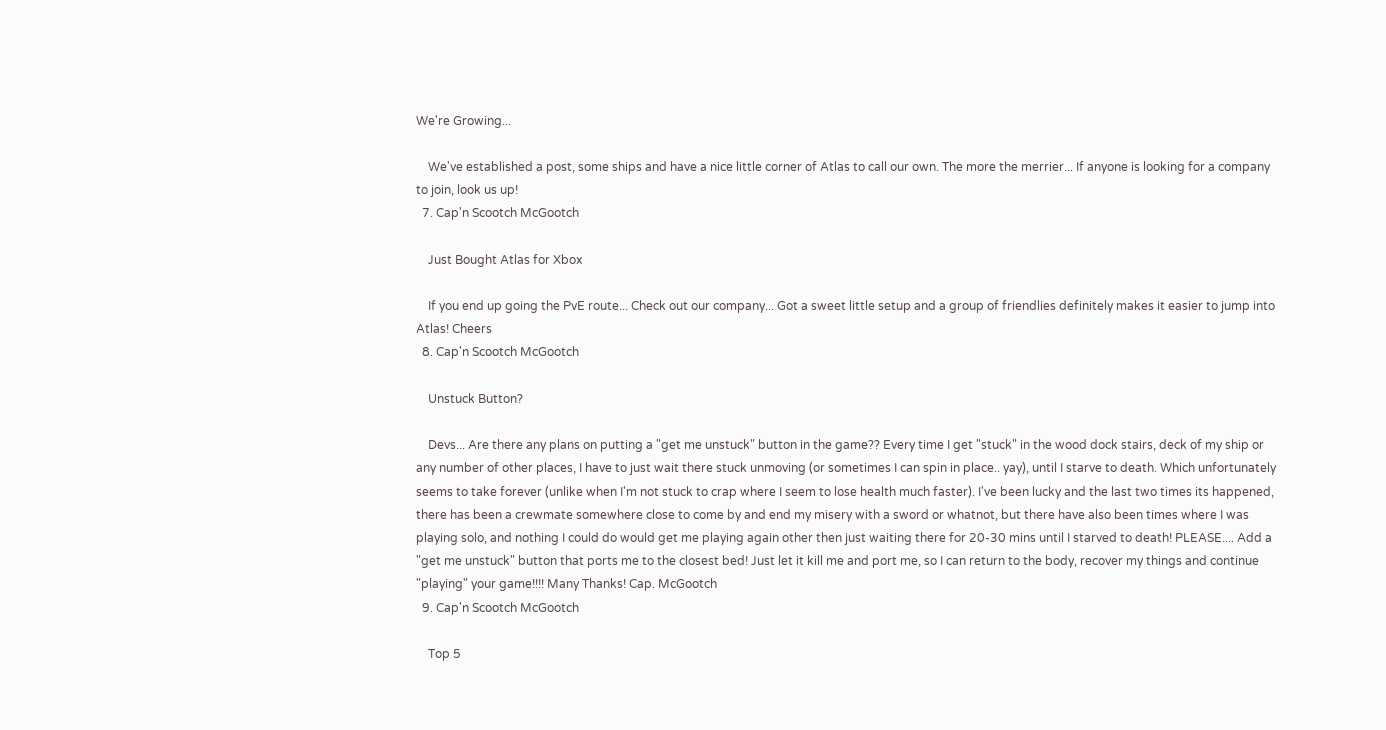We're Growing...

    We've established a post, some ships and have a nice little corner of Atlas to call our own. The more the merrier... If anyone is looking for a company to join, look us up!
  7. Cap'n Scootch McGootch

    Just Bought Atlas for Xbox

    If you end up going the PvE route... Check out our company... Got a sweet little setup and a group of friendlies definitely makes it easier to jump into Atlas! Cheers
  8. Cap'n Scootch McGootch

    Unstuck Button?

    Devs... Are there any plans on putting a "get me unstuck" button in the game?? Every time I get "stuck" in the wood dock stairs, deck of my ship or any number of other places, I have to just wait there stuck unmoving (or sometimes I can spin in place.. yay), until I starve to death. Which unfortunately seems to take forever (unlike when I'm not stuck to crap where I seem to lose health much faster). I've been lucky and the last two times its happened, there has been a crewmate somewhere close to come by and end my misery with a sword or whatnot, but there have also been times where I was playing solo, and nothing I could do would get me playing again other then just waiting there for 20-30 mins until I starved to death! PLEASE.... Add a "get me unstuck" button that ports me to the closest bed! Just let it kill me and port me, so I can return to the body, recover my things and continue "playing" your game!!!! Many Thanks! Cap. McGootch
  9. Cap'n Scootch McGootch

    Top 5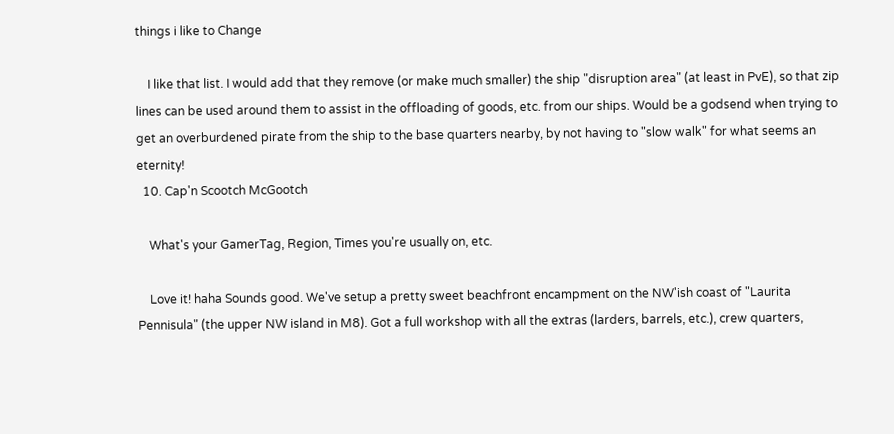things i like to Change

    I like that list. I would add that they remove (or make much smaller) the ship "disruption area" (at least in PvE), so that zip lines can be used around them to assist in the offloading of goods, etc. from our ships. Would be a godsend when trying to get an overburdened pirate from the ship to the base quarters nearby, by not having to "slow walk" for what seems an eternity!
  10. Cap'n Scootch McGootch

    What's your GamerTag, Region, Times you're usually on, etc.

    Love it! haha Sounds good. We've setup a pretty sweet beachfront encampment on the NW'ish coast of "Laurita Pennisula" (the upper NW island in M8). Got a full workshop with all the extras (larders, barrels, etc.), crew quarters,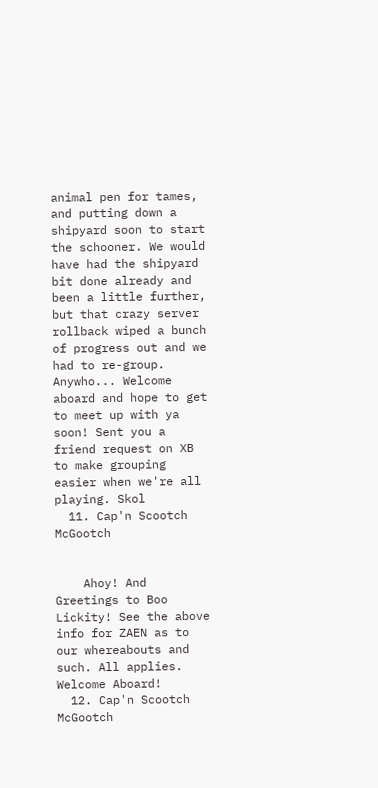animal pen for tames, and putting down a shipyard soon to start the schooner. We would have had the shipyard bit done already and been a little further, but that crazy server rollback wiped a bunch of progress out and we had to re-group. Anywho... Welcome aboard and hope to get to meet up with ya soon! Sent you a friend request on XB to make grouping easier when we're all playing. Skol
  11. Cap'n Scootch McGootch


    Ahoy! And Greetings to Boo Lickity! See the above info for ZAEN as to our whereabouts and such. All applies. Welcome Aboard!
  12. Cap'n Scootch McGootch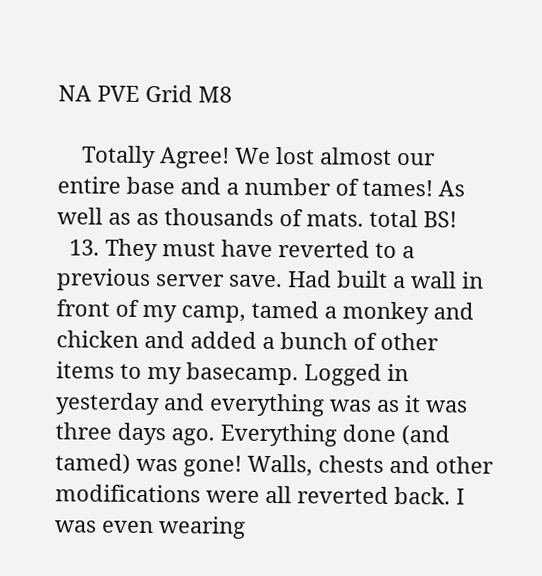NA PVE Grid M8

    Totally Agree! We lost almost our entire base and a number of tames! As well as as thousands of mats. total BS!
  13. They must have reverted to a previous server save. Had built a wall in front of my camp, tamed a monkey and chicken and added a bunch of other items to my basecamp. Logged in yesterday and everything was as it was three days ago. Everything done (and tamed) was gone! Walls, chests and other modifications were all reverted back. I was even wearing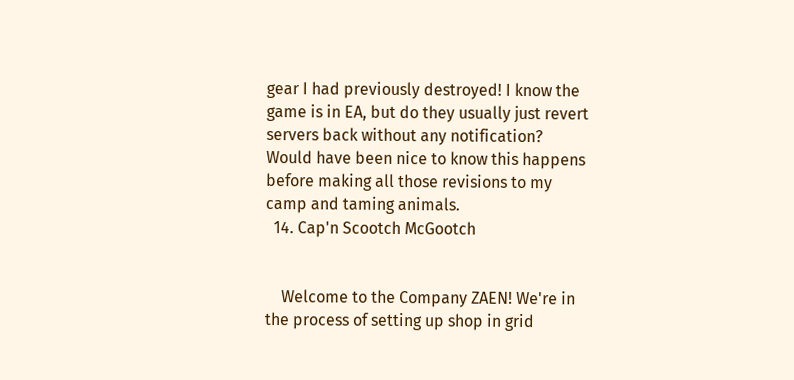gear I had previously destroyed! I know the game is in EA, but do they usually just revert servers back without any notification? Would have been nice to know this happens before making all those revisions to my camp and taming animals.
  14. Cap'n Scootch McGootch


    Welcome to the Company ZAEN! We're in the process of setting up shop in grid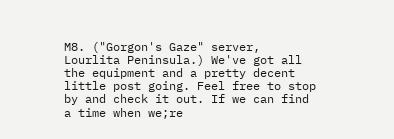M8. ("Gorgon's Gaze" server, Lourlita Peninsula.) We've got all the equipment and a pretty decent little post going. Feel free to stop by and check it out. If we can find a time when we;re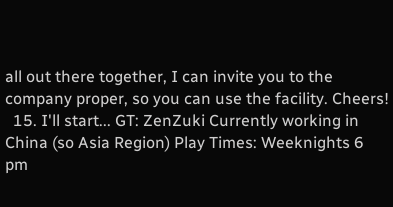all out there together, I can invite you to the company proper, so you can use the facility. Cheers!
  15. I'll start... GT: ZenZuki Currently working in China (so Asia Region) Play Times: Weeknights 6 pm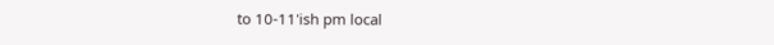to 10-11'ish pm local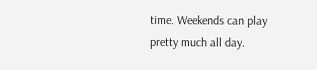time. Weekends can play pretty much all day.